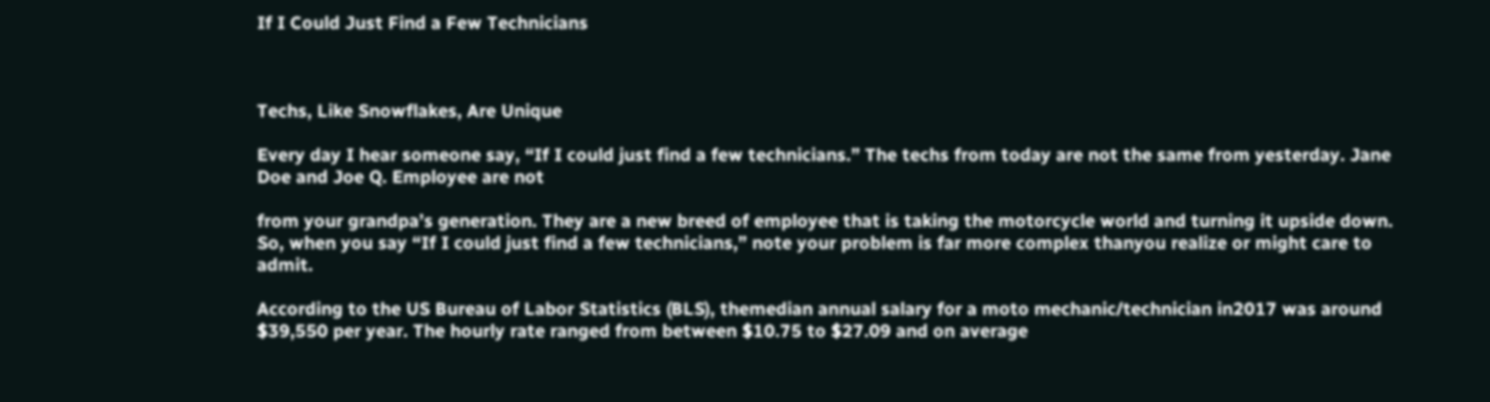If I Could Just Find a Few Technicians



Techs, Like Snowflakes, Are Unique

Every day I hear someone say, “If I could just find a few technicians.” The techs from today are not the same from yesterday. Jane Doe and Joe Q. Employee are not

from your grandpa’s generation. They are a new breed of employee that is taking the motorcycle world and turning it upside down. So, when you say “If I could just find a few technicians,” note your problem is far more complex thanyou realize or might care to admit.

According to the US Bureau of Labor Statistics (BLS), themedian annual salary for a moto mechanic/technician in2017 was around $39,550 per year. The hourly rate ranged from between $10.75 to $27.09 and on average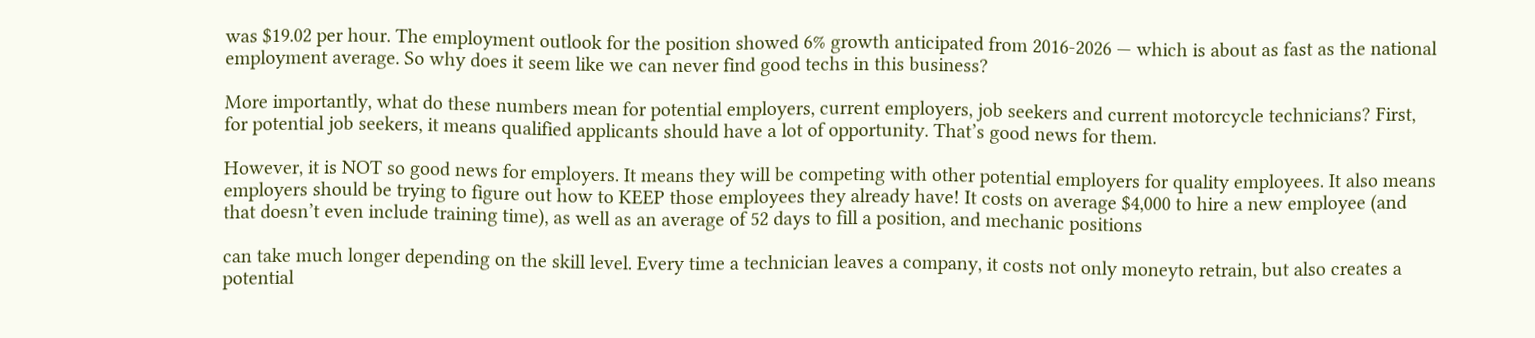was $19.02 per hour. The employment outlook for the position showed 6% growth anticipated from 2016-2026 — which is about as fast as the national employment average. So why does it seem like we can never find good techs in this business?

More importantly, what do these numbers mean for potential employers, current employers, job seekers and current motorcycle technicians? First, for potential job seekers, it means qualified applicants should have a lot of opportunity. That’s good news for them.

However, it is NOT so good news for employers. It means they will be competing with other potential employers for quality employees. It also means employers should be trying to figure out how to KEEP those employees they already have! It costs on average $4,000 to hire a new employee (and that doesn’t even include training time), as well as an average of 52 days to fill a position, and mechanic positions

can take much longer depending on the skill level. Every time a technician leaves a company, it costs not only moneyto retrain, but also creates a potential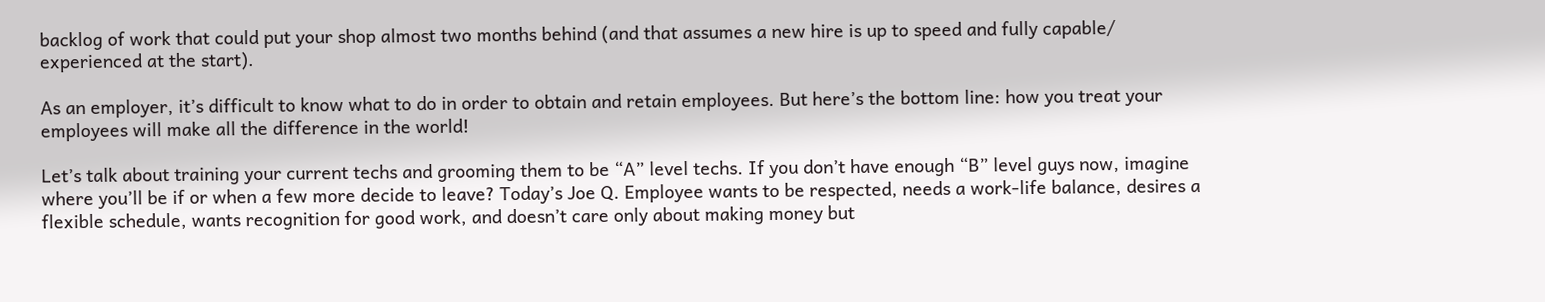backlog of work that could put your shop almost two months behind (and that assumes a new hire is up to speed and fully capable/ experienced at the start).

As an employer, it’s difficult to know what to do in order to obtain and retain employees. But here’s the bottom line: how you treat your employees will make all the difference in the world!

Let’s talk about training your current techs and grooming them to be “A” level techs. If you don’t have enough “B” level guys now, imagine where you’ll be if or when a few more decide to leave? Today’s Joe Q. Employee wants to be respected, needs a work-life balance, desires a flexible schedule, wants recognition for good work, and doesn’t care only about making money but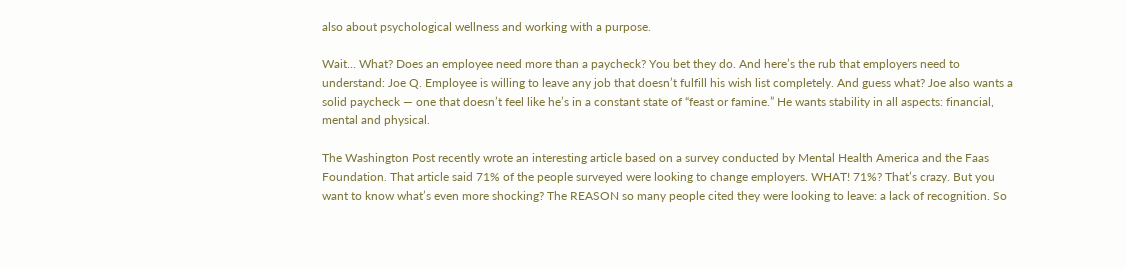also about psychological wellness and working with a purpose.

Wait… What? Does an employee need more than a paycheck? You bet they do. And here’s the rub that employers need to understand: Joe Q. Employee is willing to leave any job that doesn’t fulfill his wish list completely. And guess what? Joe also wants a solid paycheck — one that doesn’t feel like he’s in a constant state of “feast or famine.” He wants stability in all aspects: financial, mental and physical.

The Washington Post recently wrote an interesting article based on a survey conducted by Mental Health America and the Faas Foundation. That article said 71% of the people surveyed were looking to change employers. WHAT! 71%? That’s crazy. But you want to know what’s even more shocking? The REASON so many people cited they were looking to leave: a lack of recognition. So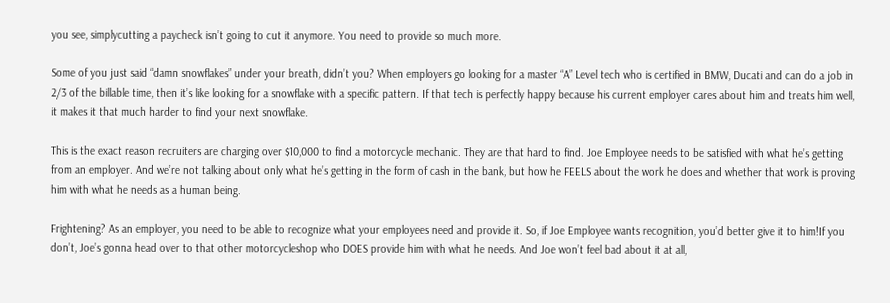you see, simplycutting a paycheck isn’t going to cut it anymore. You need to provide so much more.

Some of you just said “damn snowflakes” under your breath, didn’t you? When employers go looking for a master “A” Level tech who is certified in BMW, Ducati and can do a job in 2/3 of the billable time, then it’s like looking for a snowflake with a specific pattern. If that tech is perfectly happy because his current employer cares about him and treats him well, it makes it that much harder to find your next snowflake.

This is the exact reason recruiters are charging over $10,000 to find a motorcycle mechanic. They are that hard to find. Joe Employee needs to be satisfied with what he’s getting from an employer. And we’re not talking about only what he’s getting in the form of cash in the bank, but how he FEELS about the work he does and whether that work is proving him with what he needs as a human being.

Frightening? As an employer, you need to be able to recognize what your employees need and provide it. So, if Joe Employee wants recognition, you’d better give it to him!If you don’t, Joe’s gonna head over to that other motorcycleshop who DOES provide him with what he needs. And Joe won’t feel bad about it at all,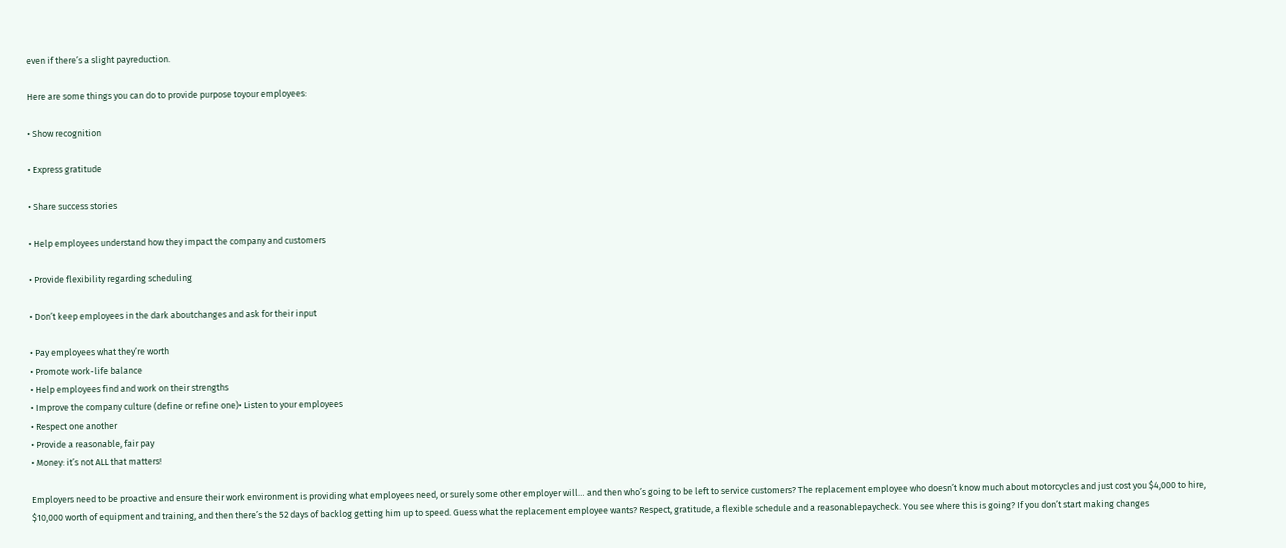even if there’s a slight payreduction.

Here are some things you can do to provide purpose toyour employees:

• Show recognition

• Express gratitude

• Share success stories

• Help employees understand how they impact the company and customers

• Provide flexibility regarding scheduling

• Don’t keep employees in the dark aboutchanges and ask for their input

• Pay employees what they’re worth
• Promote work-life balance
• Help employees find and work on their strengths
• Improve the company culture (define or refine one)• Listen to your employees
• Respect one another
• Provide a reasonable, fair pay
• Money: it’s not ALL that matters!

Employers need to be proactive and ensure their work environment is providing what employees need, or surely some other employer will… and then who’s going to be left to service customers? The replacement employee who doesn’t know much about motorcycles and just cost you $4,000 to hire, $10,000 worth of equipment and training, and then there’s the 52 days of backlog getting him up to speed. Guess what the replacement employee wants? Respect, gratitude, a flexible schedule and a reasonablepaycheck. You see where this is going? If you don’t start making changes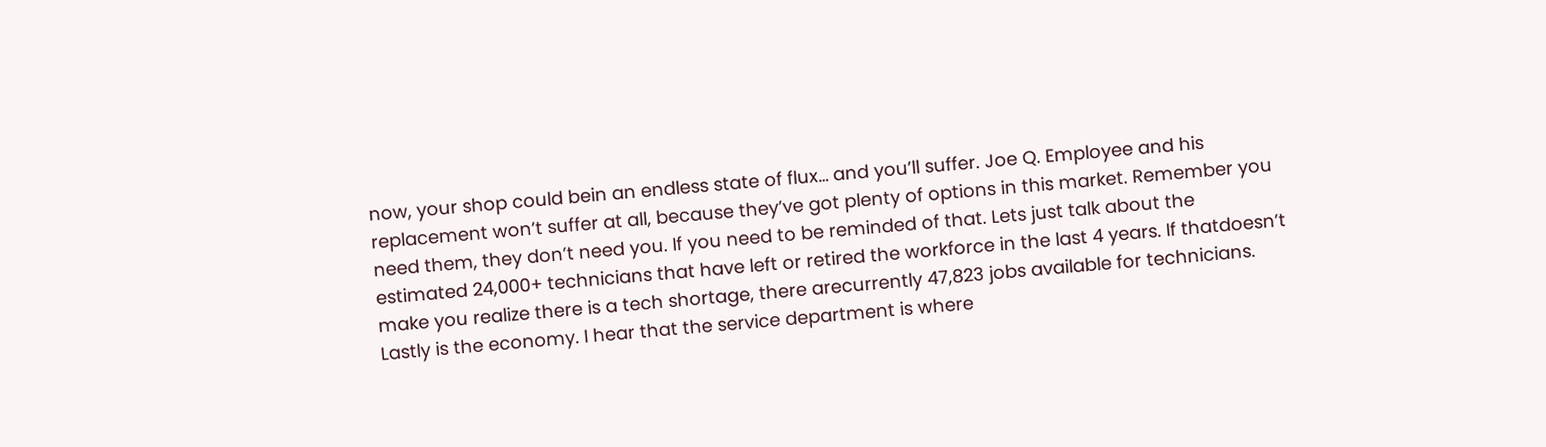now, your shop could bein an endless state of flux… and you’ll suffer. Joe Q. Employee and his replacement won’t suffer at all, because they’ve got plenty of options in this market. Remember you need them, they don’t need you. If you need to be reminded of that. Lets just talk about the estimated 24,000+ technicians that have left or retired the workforce in the last 4 years. If thatdoesn’t make you realize there is a tech shortage, there arecurrently 47,823 jobs available for technicians. Lastly is the economy. I hear that the service department is where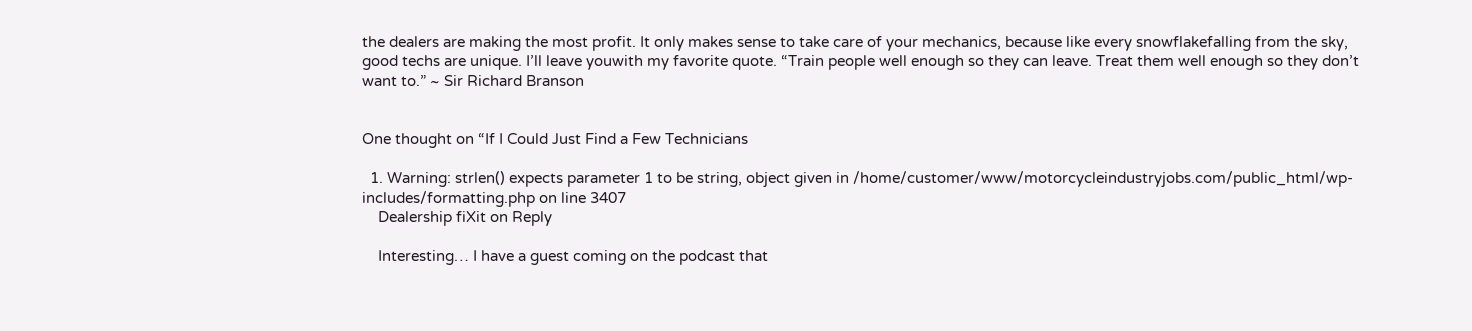the dealers are making the most profit. It only makes sense to take care of your mechanics, because like every snowflakefalling from the sky, good techs are unique. I’ll leave youwith my favorite quote. “Train people well enough so they can leave. Treat them well enough so they don’t want to.” ~ Sir Richard Branson


One thought on “If I Could Just Find a Few Technicians

  1. Warning: strlen() expects parameter 1 to be string, object given in /home/customer/www/motorcycleindustryjobs.com/public_html/wp-includes/formatting.php on line 3407
    Dealership fiXit on Reply

    Interesting… I have a guest coming on the podcast that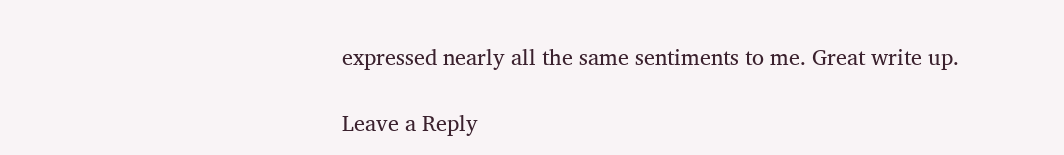expressed nearly all the same sentiments to me. Great write up.

Leave a Reply